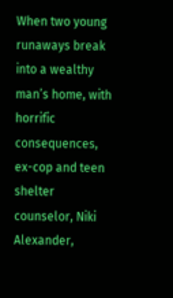When two young runaways break into a wealthy man’s home, with horrific consequences, ex-cop and teen shelter counselor, Niki Alexander,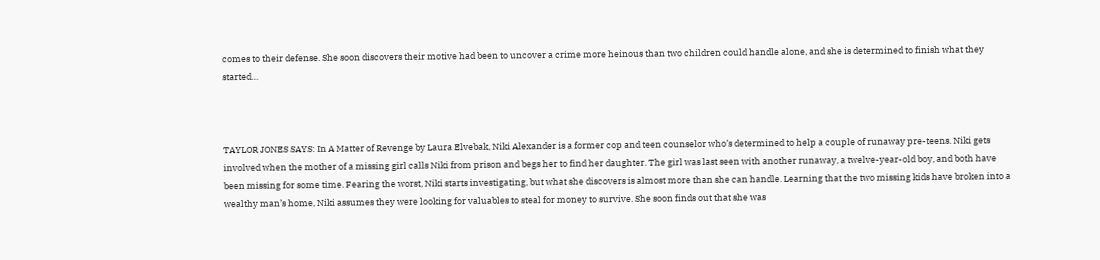comes to their defense. She soon discovers their motive had been to uncover a crime more heinous than two children could handle alone, and she is determined to finish what they started…



TAYLOR JONES SAYS: In A Matter of Revenge by Laura Elvebak, Niki Alexander is a former cop and teen counselor who’s determined to help a couple of runaway pre-teens. Niki gets involved when the mother of a missing girl calls Niki from prison and begs her to find her daughter. The girl was last seen with another runaway, a twelve-year-old boy, and both have been missing for some time. Fearing the worst, Niki starts investigating, but what she discovers is almost more than she can handle. Learning that the two missing kids have broken into a wealthy man’s home, Niki assumes they were looking for valuables to steal for money to survive. She soon finds out that she was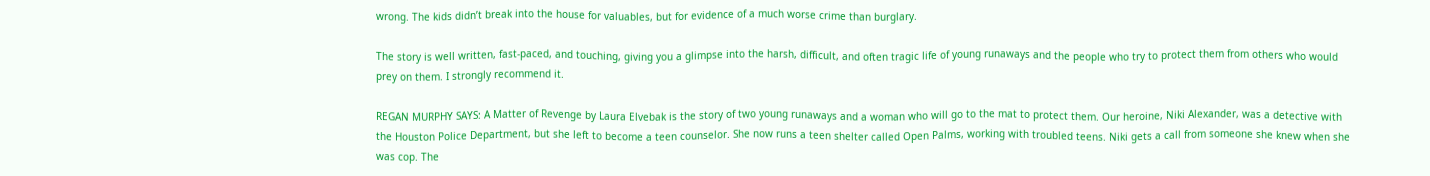wrong. The kids didn’t break into the house for valuables, but for evidence of a much worse crime than burglary.

The story is well written, fast-paced, and touching, giving you a glimpse into the harsh, difficult, and often tragic life of young runaways and the people who try to protect them from others who would prey on them. I strongly recommend it.

REGAN MURPHY SAYS: A Matter of Revenge by Laura Elvebak is the story of two young runaways and a woman who will go to the mat to protect them. Our heroine, Niki Alexander, was a detective with the Houston Police Department, but she left to become a teen counselor. She now runs a teen shelter called Open Palms, working with troubled teens. Niki gets a call from someone she knew when she was cop. The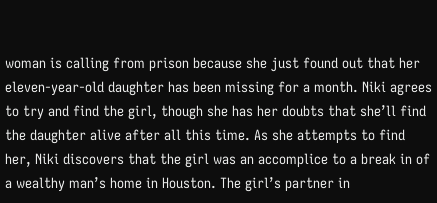woman is calling from prison because she just found out that her eleven-year-old daughter has been missing for a month. Niki agrees to try and find the girl, though she has her doubts that she’ll find the daughter alive after all this time. As she attempts to find her, Niki discovers that the girl was an accomplice to a break in of a wealthy man’s home in Houston. The girl’s partner in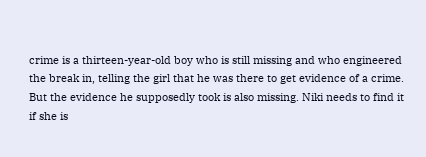crime is a thirteen-year-old boy who is still missing and who engineered the break in, telling the girl that he was there to get evidence of a crime. But the evidence he supposedly took is also missing. Niki needs to find it if she is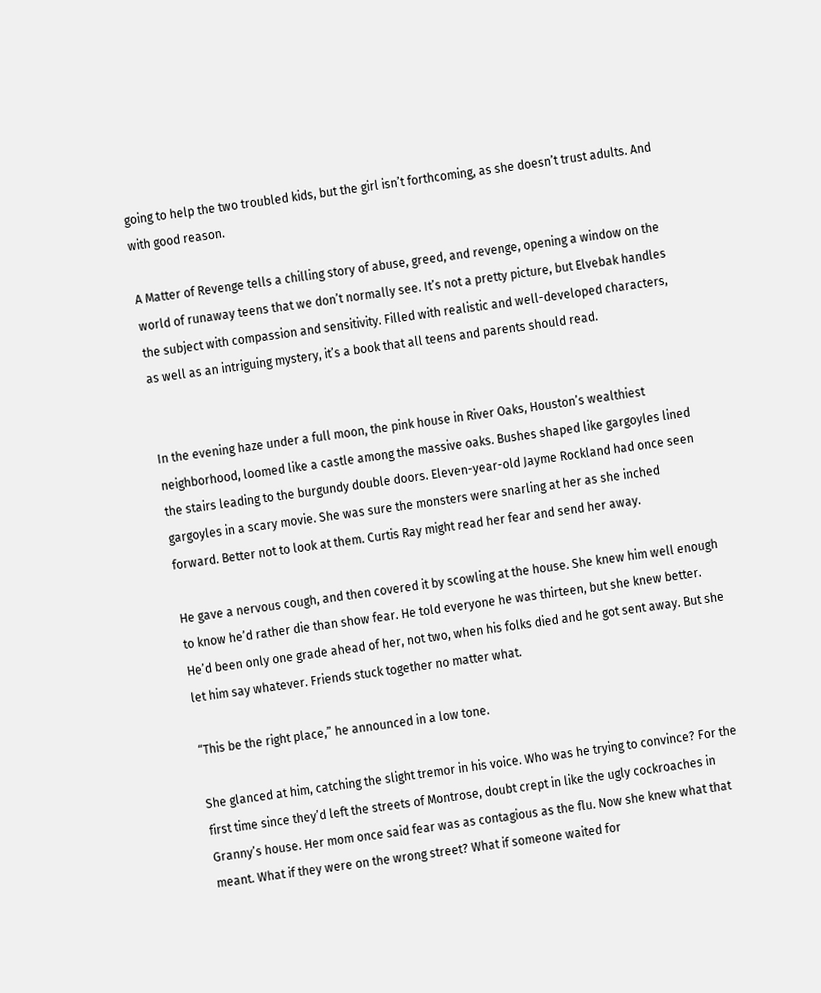going to help the two troubled kids, but the girl isn’t forthcoming, as she doesn’t trust adults. And with good reason.

A Matter of Revenge tells a chilling story of abuse, greed, and revenge, opening a window on the world of runaway teens that we don’t normally see. It’s not a pretty picture, but Elvebak handles the subject with compassion and sensitivity. Filled with realistic and well-developed characters, as well as an intriguing mystery, it’s a book that all teens and parents should read.


In the evening haze under a full moon, the pink house in River Oaks, Houston’s wealthiest neighborhood, loomed like a castle among the massive oaks. Bushes shaped like gargoyles lined the stairs leading to the burgundy double doors. Eleven-year-old Jayme Rockland had once seen gargoyles in a scary movie. She was sure the monsters were snarling at her as she inched forward. Better not to look at them. Curtis Ray might read her fear and send her away.

He gave a nervous cough, and then covered it by scowling at the house. She knew him well enough to know he’d rather die than show fear. He told everyone he was thirteen, but she knew better. He’d been only one grade ahead of her, not two, when his folks died and he got sent away. But she let him say whatever. Friends stuck together no matter what.

“This be the right place,” he announced in a low tone.

She glanced at him, catching the slight tremor in his voice. Who was he trying to convince? For the first time since they’d left the streets of Montrose, doubt crept in like the ugly cockroaches in Granny’s house. Her mom once said fear was as contagious as the flu. Now she knew what that meant. What if they were on the wrong street? What if someone waited for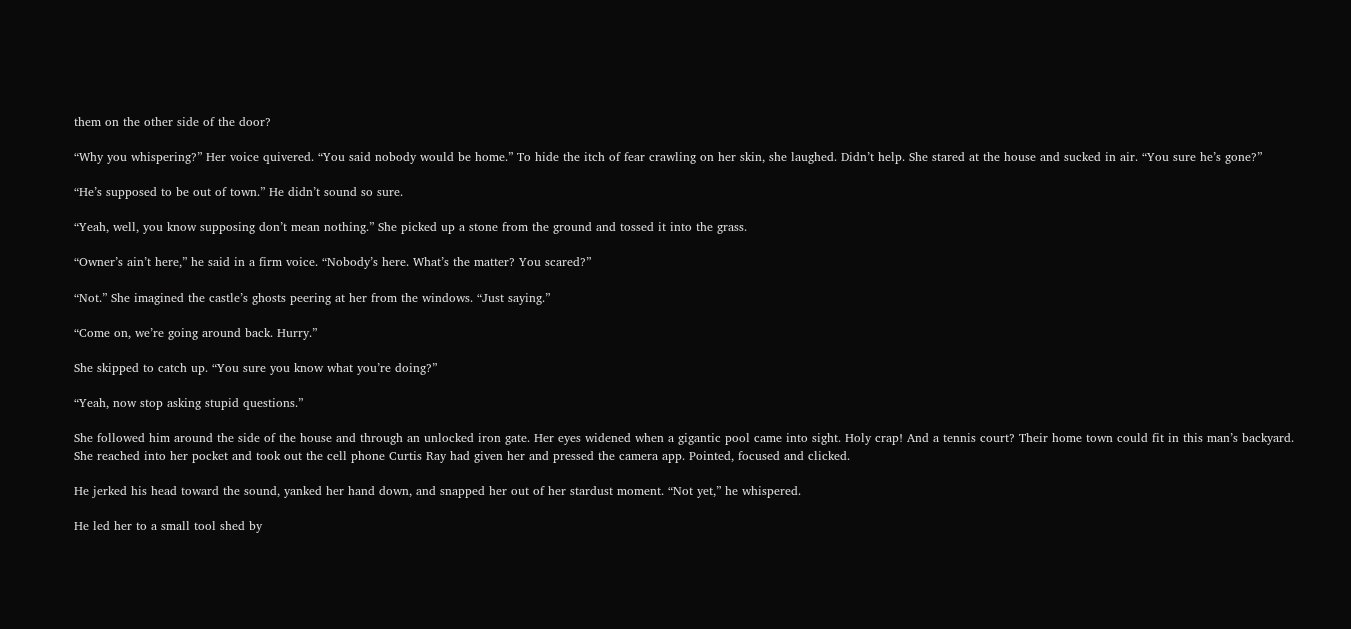them on the other side of the door?

“Why you whispering?” Her voice quivered. “You said nobody would be home.” To hide the itch of fear crawling on her skin, she laughed. Didn’t help. She stared at the house and sucked in air. “You sure he’s gone?”

“He’s supposed to be out of town.” He didn’t sound so sure.

“Yeah, well, you know supposing don’t mean nothing.” She picked up a stone from the ground and tossed it into the grass.

“Owner’s ain’t here,” he said in a firm voice. “Nobody’s here. What’s the matter? You scared?”

“Not.” She imagined the castle’s ghosts peering at her from the windows. “Just saying.”

“Come on, we’re going around back. Hurry.”

She skipped to catch up. “You sure you know what you’re doing?”

“Yeah, now stop asking stupid questions.”

She followed him around the side of the house and through an unlocked iron gate. Her eyes widened when a gigantic pool came into sight. Holy crap! And a tennis court? Their home town could fit in this man’s backyard. She reached into her pocket and took out the cell phone Curtis Ray had given her and pressed the camera app. Pointed, focused and clicked.

He jerked his head toward the sound, yanked her hand down, and snapped her out of her stardust moment. “Not yet,” he whispered.

He led her to a small tool shed by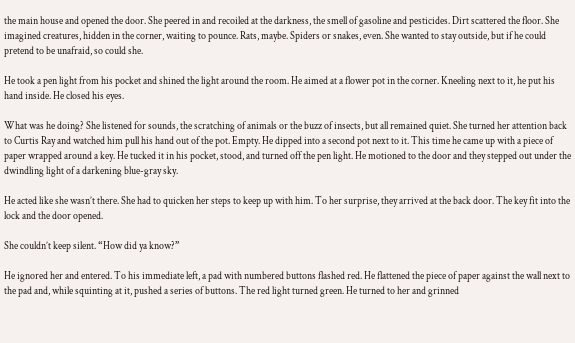the main house and opened the door. She peered in and recoiled at the darkness, the smell of gasoline and pesticides. Dirt scattered the floor. She imagined creatures, hidden in the corner, waiting to pounce. Rats, maybe. Spiders or snakes, even. She wanted to stay outside, but if he could pretend to be unafraid, so could she.

He took a pen light from his pocket and shined the light around the room. He aimed at a flower pot in the corner. Kneeling next to it, he put his hand inside. He closed his eyes.

What was he doing? She listened for sounds, the scratching of animals or the buzz of insects, but all remained quiet. She turned her attention back to Curtis Ray and watched him pull his hand out of the pot. Empty. He dipped into a second pot next to it. This time he came up with a piece of paper wrapped around a key. He tucked it in his pocket, stood, and turned off the pen light. He motioned to the door and they stepped out under the dwindling light of a darkening blue-gray sky.

He acted like she wasn’t there. She had to quicken her steps to keep up with him. To her surprise, they arrived at the back door. The key fit into the lock and the door opened.

She couldn’t keep silent. “How did ya know?”

He ignored her and entered. To his immediate left, a pad with numbered buttons flashed red. He flattened the piece of paper against the wall next to the pad and, while squinting at it, pushed a series of buttons. The red light turned green. He turned to her and grinned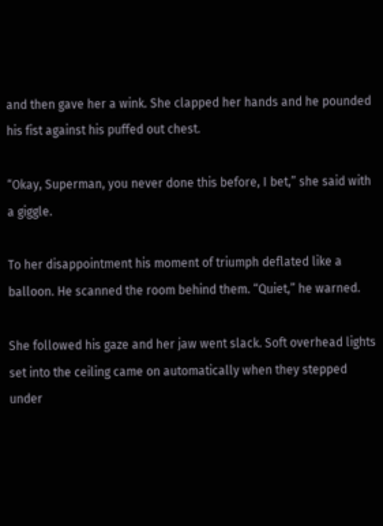and then gave her a wink. She clapped her hands and he pounded his fist against his puffed out chest.

“Okay, Superman, you never done this before, I bet,” she said with a giggle.

To her disappointment his moment of triumph deflated like a balloon. He scanned the room behind them. “Quiet,” he warned.

She followed his gaze and her jaw went slack. Soft overhead lights set into the ceiling came on automatically when they stepped under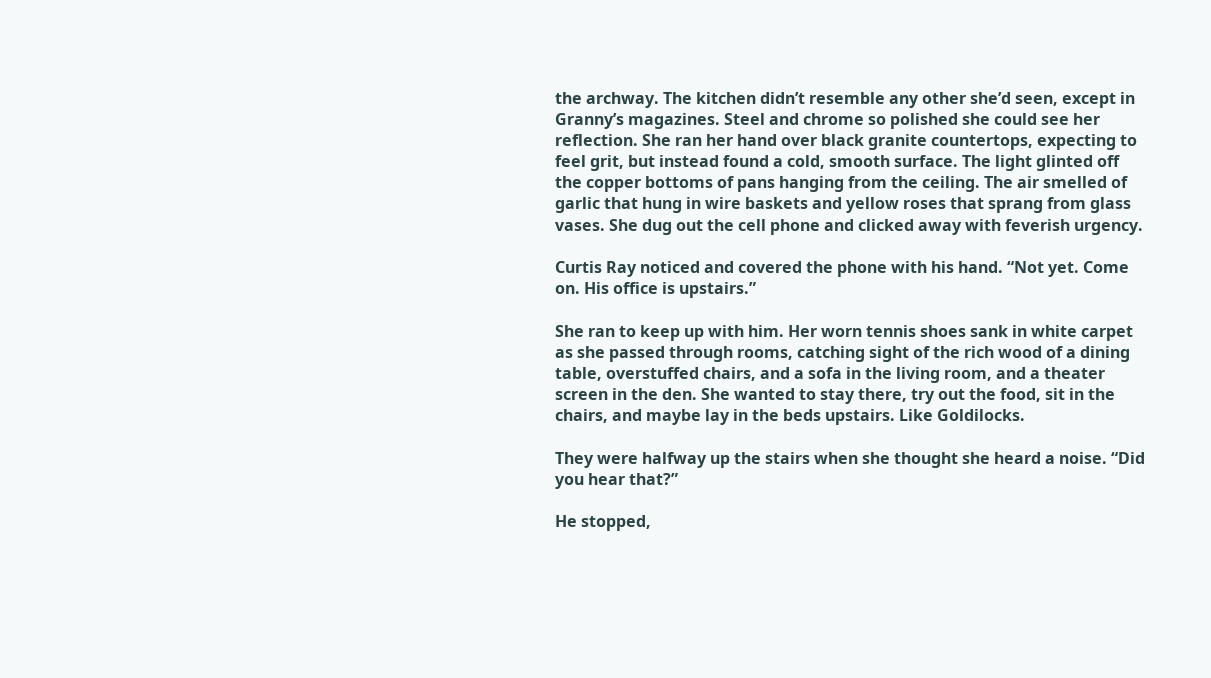the archway. The kitchen didn’t resemble any other she’d seen, except in Granny’s magazines. Steel and chrome so polished she could see her reflection. She ran her hand over black granite countertops, expecting to feel grit, but instead found a cold, smooth surface. The light glinted off the copper bottoms of pans hanging from the ceiling. The air smelled of garlic that hung in wire baskets and yellow roses that sprang from glass vases. She dug out the cell phone and clicked away with feverish urgency.

Curtis Ray noticed and covered the phone with his hand. “Not yet. Come on. His office is upstairs.”

She ran to keep up with him. Her worn tennis shoes sank in white carpet as she passed through rooms, catching sight of the rich wood of a dining table, overstuffed chairs, and a sofa in the living room, and a theater screen in the den. She wanted to stay there, try out the food, sit in the chairs, and maybe lay in the beds upstairs. Like Goldilocks.

They were halfway up the stairs when she thought she heard a noise. “Did you hear that?”

He stopped,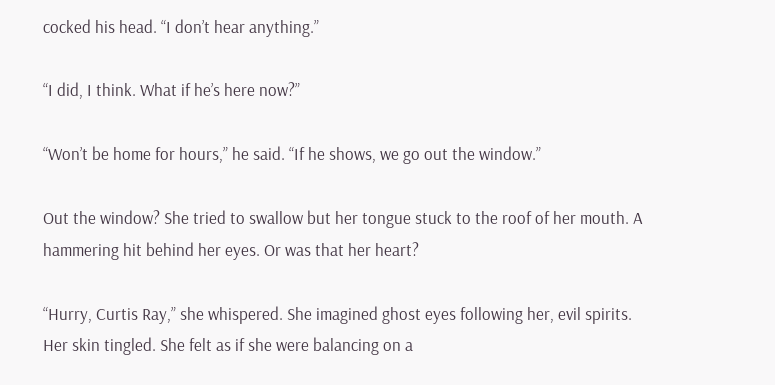cocked his head. “I don’t hear anything.”

“I did, I think. What if he’s here now?”

“Won’t be home for hours,” he said. “If he shows, we go out the window.”

Out the window? She tried to swallow but her tongue stuck to the roof of her mouth. A hammering hit behind her eyes. Or was that her heart?

“Hurry, Curtis Ray,” she whispered. She imagined ghost eyes following her, evil spirits. Her skin tingled. She felt as if she were balancing on a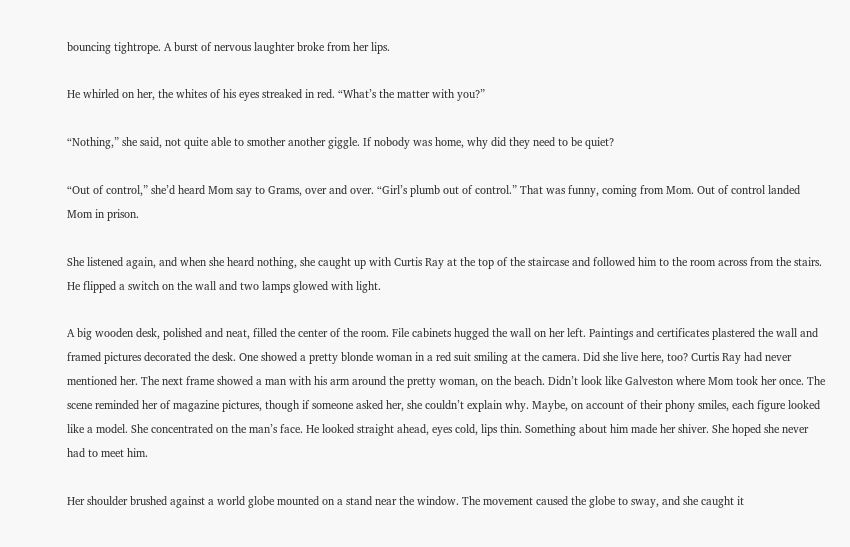bouncing tightrope. A burst of nervous laughter broke from her lips.

He whirled on her, the whites of his eyes streaked in red. “What’s the matter with you?”

“Nothing,” she said, not quite able to smother another giggle. If nobody was home, why did they need to be quiet?

“Out of control,” she’d heard Mom say to Grams, over and over. “Girl’s plumb out of control.” That was funny, coming from Mom. Out of control landed Mom in prison.

She listened again, and when she heard nothing, she caught up with Curtis Ray at the top of the staircase and followed him to the room across from the stairs. He flipped a switch on the wall and two lamps glowed with light.

A big wooden desk, polished and neat, filled the center of the room. File cabinets hugged the wall on her left. Paintings and certificates plastered the wall and framed pictures decorated the desk. One showed a pretty blonde woman in a red suit smiling at the camera. Did she live here, too? Curtis Ray had never mentioned her. The next frame showed a man with his arm around the pretty woman, on the beach. Didn’t look like Galveston where Mom took her once. The scene reminded her of magazine pictures, though if someone asked her, she couldn’t explain why. Maybe, on account of their phony smiles, each figure looked like a model. She concentrated on the man’s face. He looked straight ahead, eyes cold, lips thin. Something about him made her shiver. She hoped she never had to meet him.

Her shoulder brushed against a world globe mounted on a stand near the window. The movement caused the globe to sway, and she caught it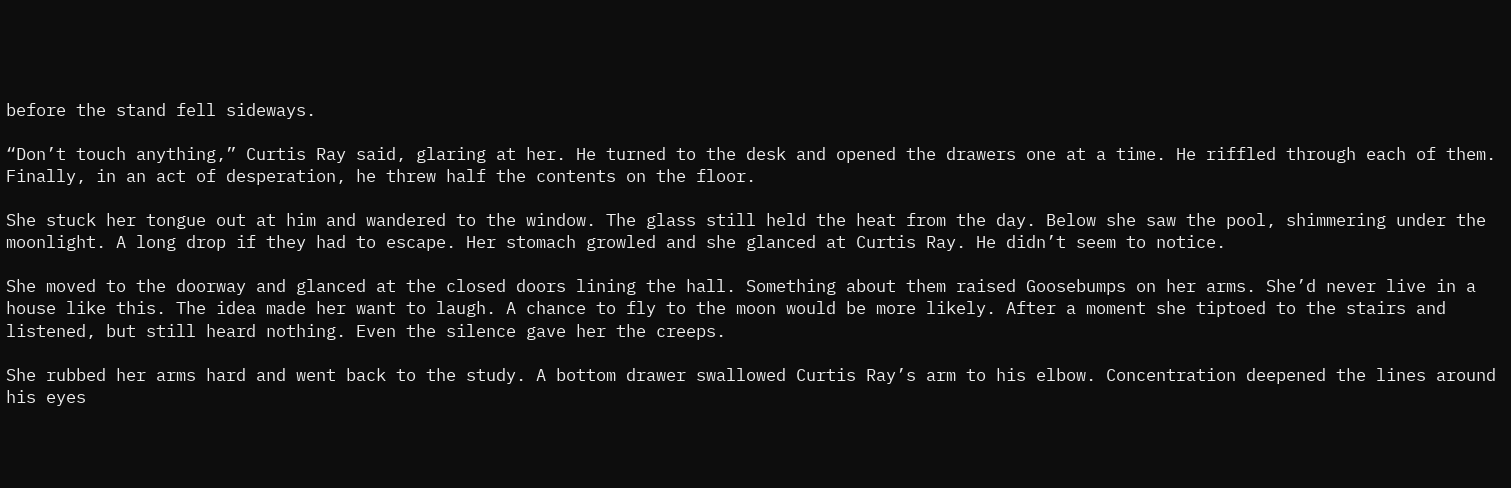before the stand fell sideways.

“Don’t touch anything,” Curtis Ray said, glaring at her. He turned to the desk and opened the drawers one at a time. He riffled through each of them. Finally, in an act of desperation, he threw half the contents on the floor.

She stuck her tongue out at him and wandered to the window. The glass still held the heat from the day. Below she saw the pool, shimmering under the moonlight. A long drop if they had to escape. Her stomach growled and she glanced at Curtis Ray. He didn’t seem to notice.

She moved to the doorway and glanced at the closed doors lining the hall. Something about them raised Goosebumps on her arms. She’d never live in a house like this. The idea made her want to laugh. A chance to fly to the moon would be more likely. After a moment she tiptoed to the stairs and listened, but still heard nothing. Even the silence gave her the creeps.

She rubbed her arms hard and went back to the study. A bottom drawer swallowed Curtis Ray’s arm to his elbow. Concentration deepened the lines around his eyes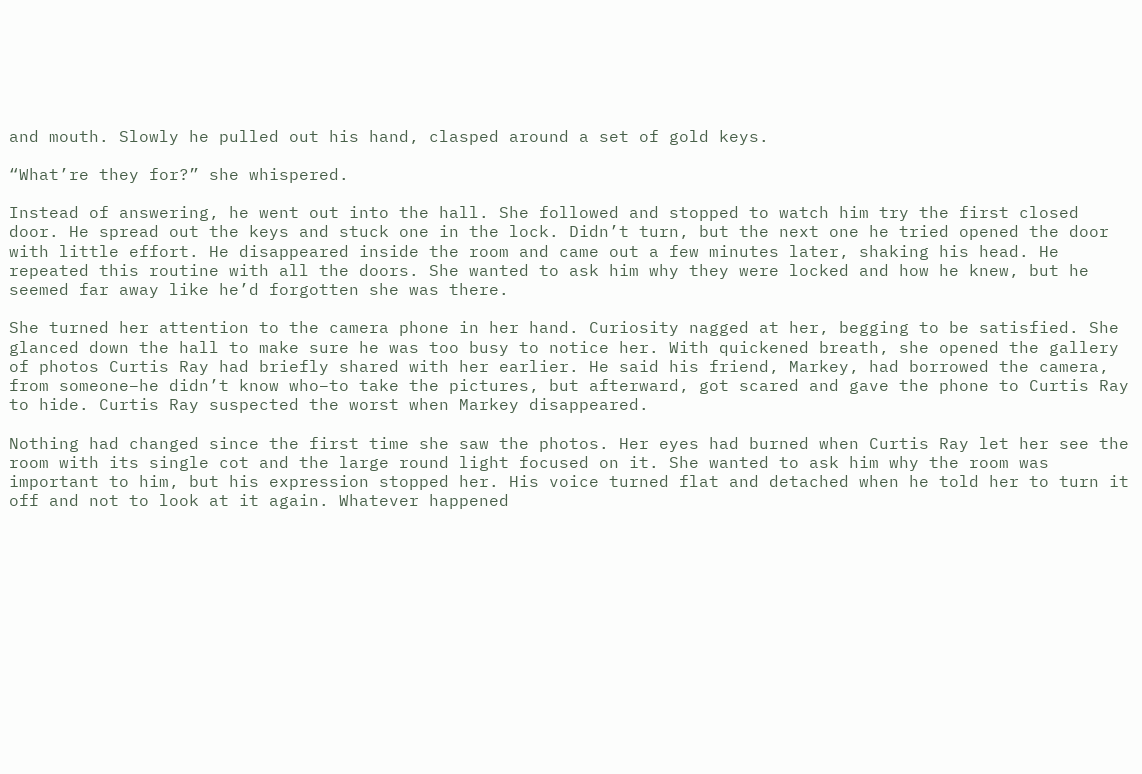and mouth. Slowly he pulled out his hand, clasped around a set of gold keys.

“What’re they for?” she whispered.

Instead of answering, he went out into the hall. She followed and stopped to watch him try the first closed door. He spread out the keys and stuck one in the lock. Didn’t turn, but the next one he tried opened the door with little effort. He disappeared inside the room and came out a few minutes later, shaking his head. He repeated this routine with all the doors. She wanted to ask him why they were locked and how he knew, but he seemed far away like he’d forgotten she was there.

She turned her attention to the camera phone in her hand. Curiosity nagged at her, begging to be satisfied. She glanced down the hall to make sure he was too busy to notice her. With quickened breath, she opened the gallery of photos Curtis Ray had briefly shared with her earlier. He said his friend, Markey, had borrowed the camera, from someone–he didn’t know who–to take the pictures, but afterward, got scared and gave the phone to Curtis Ray to hide. Curtis Ray suspected the worst when Markey disappeared.

Nothing had changed since the first time she saw the photos. Her eyes had burned when Curtis Ray let her see the room with its single cot and the large round light focused on it. She wanted to ask him why the room was important to him, but his expression stopped her. His voice turned flat and detached when he told her to turn it off and not to look at it again. Whatever happened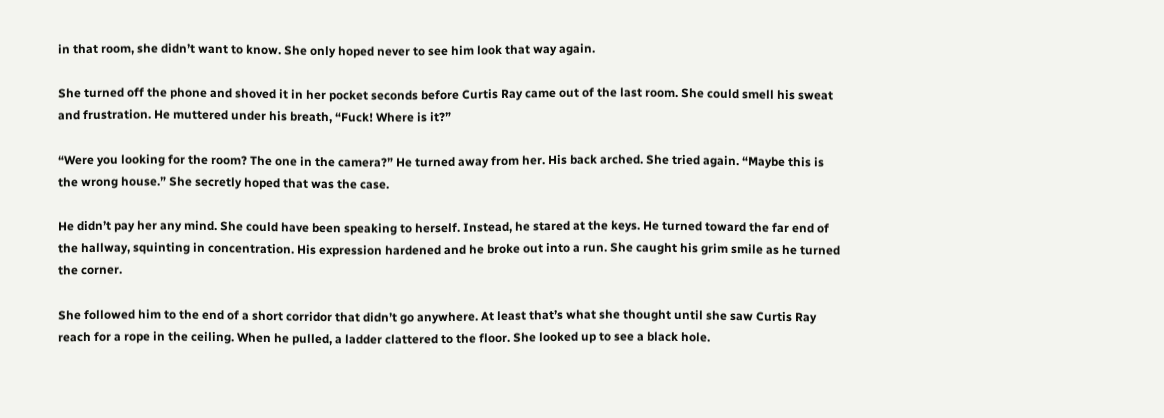in that room, she didn’t want to know. She only hoped never to see him look that way again.

She turned off the phone and shoved it in her pocket seconds before Curtis Ray came out of the last room. She could smell his sweat and frustration. He muttered under his breath, “Fuck! Where is it?”

“Were you looking for the room? The one in the camera?” He turned away from her. His back arched. She tried again. “Maybe this is the wrong house.” She secretly hoped that was the case.

He didn’t pay her any mind. She could have been speaking to herself. Instead, he stared at the keys. He turned toward the far end of the hallway, squinting in concentration. His expression hardened and he broke out into a run. She caught his grim smile as he turned the corner.

She followed him to the end of a short corridor that didn’t go anywhere. At least that’s what she thought until she saw Curtis Ray reach for a rope in the ceiling. When he pulled, a ladder clattered to the floor. She looked up to see a black hole.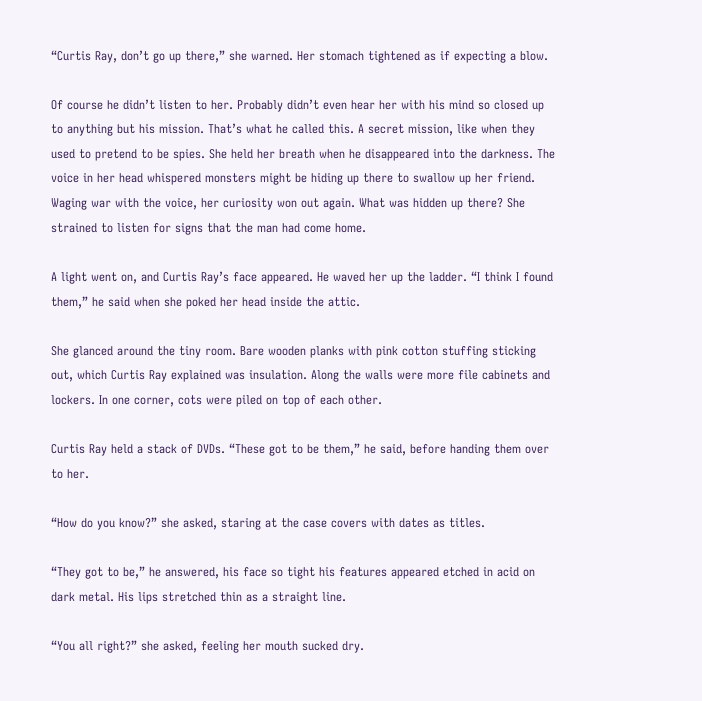“Curtis Ray, don’t go up there,” she warned. Her stomach tightened as if expecting a blow.

Of course he didn’t listen to her. Probably didn’t even hear her with his mind so closed up to anything but his mission. That’s what he called this. A secret mission, like when they used to pretend to be spies. She held her breath when he disappeared into the darkness. The voice in her head whispered monsters might be hiding up there to swallow up her friend. Waging war with the voice, her curiosity won out again. What was hidden up there? She strained to listen for signs that the man had come home.

A light went on, and Curtis Ray’s face appeared. He waved her up the ladder. “I think I found them,” he said when she poked her head inside the attic.

She glanced around the tiny room. Bare wooden planks with pink cotton stuffing sticking out, which Curtis Ray explained was insulation. Along the walls were more file cabinets and lockers. In one corner, cots were piled on top of each other.

Curtis Ray held a stack of DVDs. “These got to be them,” he said, before handing them over to her.

“How do you know?” she asked, staring at the case covers with dates as titles.

“They got to be,” he answered, his face so tight his features appeared etched in acid on dark metal. His lips stretched thin as a straight line.

“You all right?” she asked, feeling her mouth sucked dry.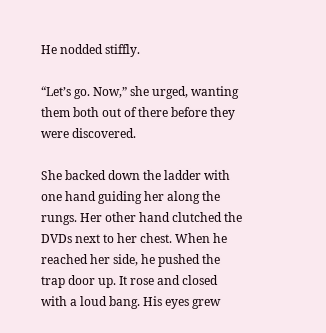He nodded stiffly.

“Let’s go. Now,” she urged, wanting them both out of there before they were discovered.

She backed down the ladder with one hand guiding her along the rungs. Her other hand clutched the DVDs next to her chest. When he reached her side, he pushed the trap door up. It rose and closed with a loud bang. His eyes grew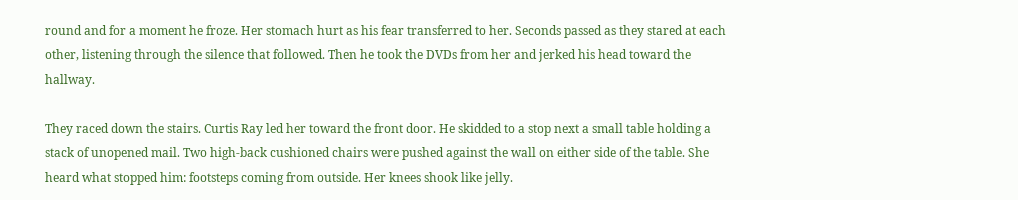round and for a moment he froze. Her stomach hurt as his fear transferred to her. Seconds passed as they stared at each other, listening through the silence that followed. Then he took the DVDs from her and jerked his head toward the hallway.

They raced down the stairs. Curtis Ray led her toward the front door. He skidded to a stop next a small table holding a stack of unopened mail. Two high-back cushioned chairs were pushed against the wall on either side of the table. She heard what stopped him: footsteps coming from outside. Her knees shook like jelly.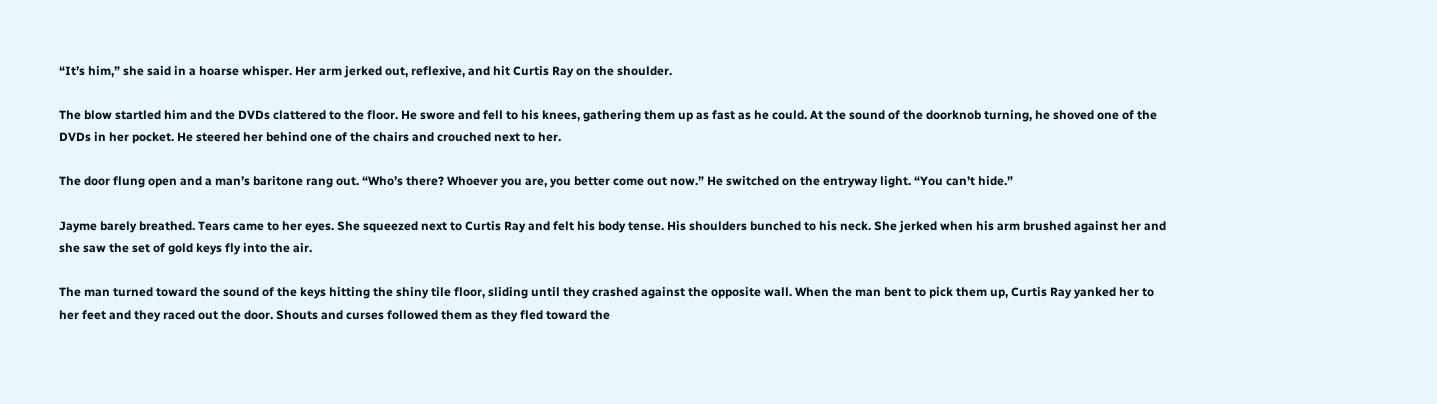“It’s him,” she said in a hoarse whisper. Her arm jerked out, reflexive, and hit Curtis Ray on the shoulder.

The blow startled him and the DVDs clattered to the floor. He swore and fell to his knees, gathering them up as fast as he could. At the sound of the doorknob turning, he shoved one of the DVDs in her pocket. He steered her behind one of the chairs and crouched next to her.

The door flung open and a man’s baritone rang out. “Who’s there? Whoever you are, you better come out now.” He switched on the entryway light. “You can’t hide.”

Jayme barely breathed. Tears came to her eyes. She squeezed next to Curtis Ray and felt his body tense. His shoulders bunched to his neck. She jerked when his arm brushed against her and she saw the set of gold keys fly into the air.

The man turned toward the sound of the keys hitting the shiny tile floor, sliding until they crashed against the opposite wall. When the man bent to pick them up, Curtis Ray yanked her to her feet and they raced out the door. Shouts and curses followed them as they fled toward the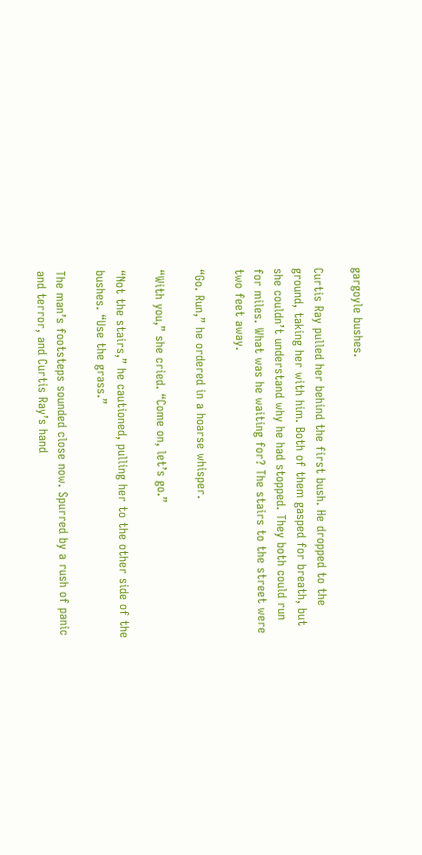gargoyle bushes.

Curtis Ray pulled her behind the first bush. He dropped to the ground, taking her with him. Both of them gasped for breath, but she couldn’t understand why he had stopped. They both could run for miles. What was he waiting for? The stairs to the street were two feet away.

“Go. Run,” he ordered in a hoarse whisper.

“With you,” she cried. “Come on, let’s go.”

“Not the stairs,” he cautioned, pulling her to the other side of the bushes. “Use the grass.”

The man’s footsteps sounded close now. Spurred by a rush of panic and terror, and Curtis Ray’s hand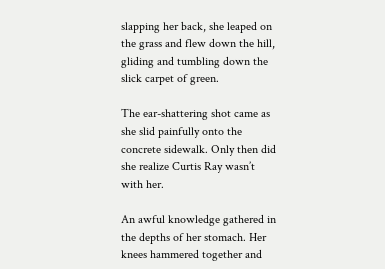slapping her back, she leaped on the grass and flew down the hill, gliding and tumbling down the slick carpet of green.

The ear-shattering shot came as she slid painfully onto the concrete sidewalk. Only then did she realize Curtis Ray wasn’t with her.

An awful knowledge gathered in the depths of her stomach. Her knees hammered together and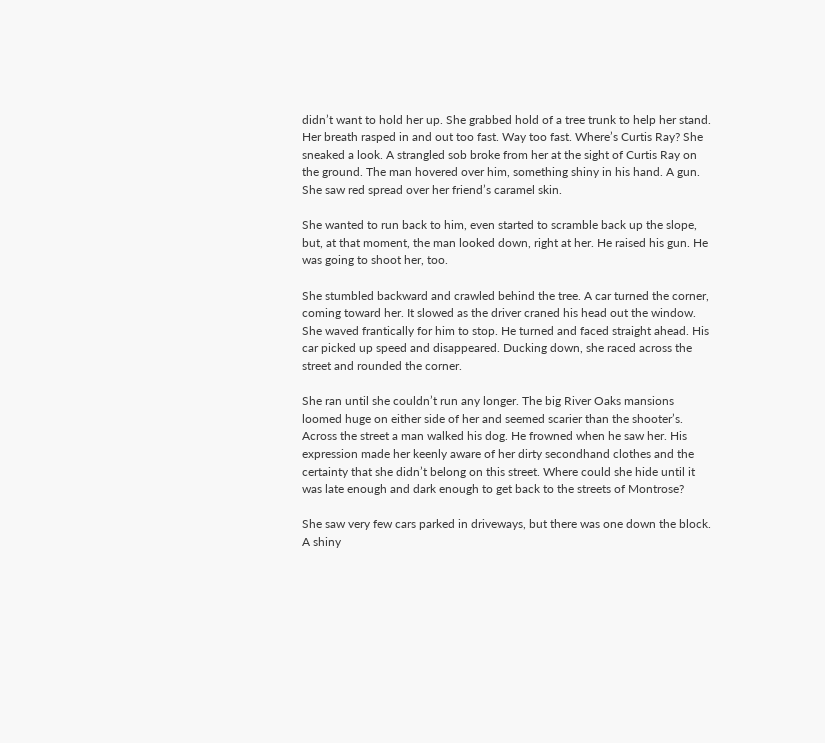didn’t want to hold her up. She grabbed hold of a tree trunk to help her stand. Her breath rasped in and out too fast. Way too fast. Where’s Curtis Ray? She sneaked a look. A strangled sob broke from her at the sight of Curtis Ray on the ground. The man hovered over him, something shiny in his hand. A gun. She saw red spread over her friend’s caramel skin.

She wanted to run back to him, even started to scramble back up the slope, but, at that moment, the man looked down, right at her. He raised his gun. He was going to shoot her, too.

She stumbled backward and crawled behind the tree. A car turned the corner, coming toward her. It slowed as the driver craned his head out the window. She waved frantically for him to stop. He turned and faced straight ahead. His car picked up speed and disappeared. Ducking down, she raced across the street and rounded the corner.

She ran until she couldn’t run any longer. The big River Oaks mansions loomed huge on either side of her and seemed scarier than the shooter’s. Across the street a man walked his dog. He frowned when he saw her. His expression made her keenly aware of her dirty secondhand clothes and the certainty that she didn’t belong on this street. Where could she hide until it was late enough and dark enough to get back to the streets of Montrose?

She saw very few cars parked in driveways, but there was one down the block. A shiny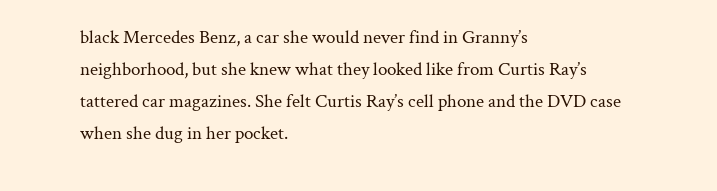black Mercedes Benz, a car she would never find in Granny’s neighborhood, but she knew what they looked like from Curtis Ray’s tattered car magazines. She felt Curtis Ray’s cell phone and the DVD case when she dug in her pocket.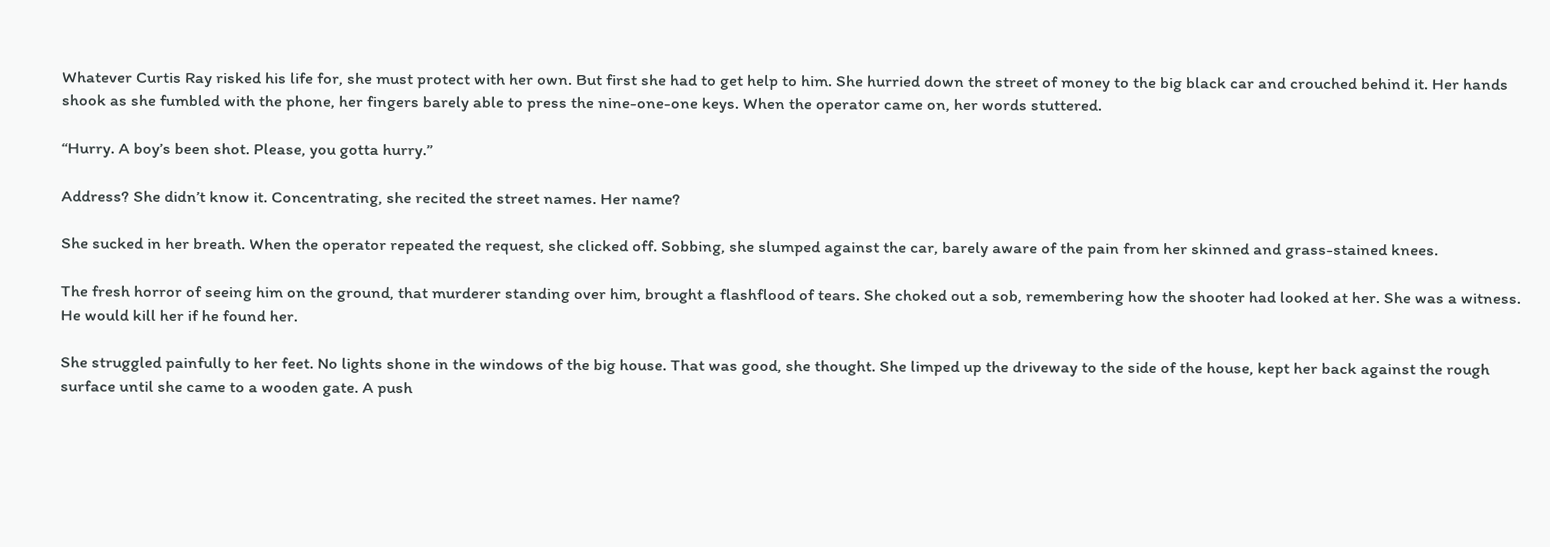Whatever Curtis Ray risked his life for, she must protect with her own. But first she had to get help to him. She hurried down the street of money to the big black car and crouched behind it. Her hands shook as she fumbled with the phone, her fingers barely able to press the nine-one-one keys. When the operator came on, her words stuttered.

“Hurry. A boy’s been shot. Please, you gotta hurry.”

Address? She didn’t know it. Concentrating, she recited the street names. Her name?

She sucked in her breath. When the operator repeated the request, she clicked off. Sobbing, she slumped against the car, barely aware of the pain from her skinned and grass-stained knees.

The fresh horror of seeing him on the ground, that murderer standing over him, brought a flashflood of tears. She choked out a sob, remembering how the shooter had looked at her. She was a witness. He would kill her if he found her.

She struggled painfully to her feet. No lights shone in the windows of the big house. That was good, she thought. She limped up the driveway to the side of the house, kept her back against the rough surface until she came to a wooden gate. A push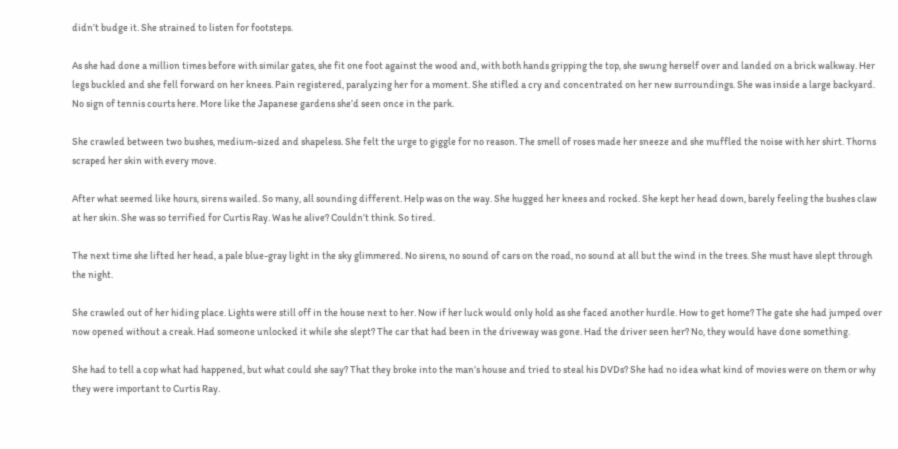didn’t budge it. She strained to listen for footsteps.

As she had done a million times before with similar gates, she fit one foot against the wood and, with both hands gripping the top, she swung herself over and landed on a brick walkway. Her legs buckled and she fell forward on her knees. Pain registered, paralyzing her for a moment. She stifled a cry and concentrated on her new surroundings. She was inside a large backyard. No sign of tennis courts here. More like the Japanese gardens she’d seen once in the park.

She crawled between two bushes, medium-sized and shapeless. She felt the urge to giggle for no reason. The smell of roses made her sneeze and she muffled the noise with her shirt. Thorns scraped her skin with every move.

After what seemed like hours, sirens wailed. So many, all sounding different. Help was on the way. She hugged her knees and rocked. She kept her head down, barely feeling the bushes claw at her skin. She was so terrified for Curtis Ray. Was he alive? Couldn’t think. So tired.

The next time she lifted her head, a pale blue-gray light in the sky glimmered. No sirens, no sound of cars on the road, no sound at all but the wind in the trees. She must have slept through the night.

She crawled out of her hiding place. Lights were still off in the house next to her. Now if her luck would only hold as she faced another hurdle. How to get home? The gate she had jumped over now opened without a creak. Had someone unlocked it while she slept? The car that had been in the driveway was gone. Had the driver seen her? No, they would have done something.

She had to tell a cop what had happened, but what could she say? That they broke into the man’s house and tried to steal his DVDs? She had no idea what kind of movies were on them or why they were important to Curtis Ray.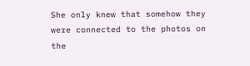She only knew that somehow they were connected to the photos on the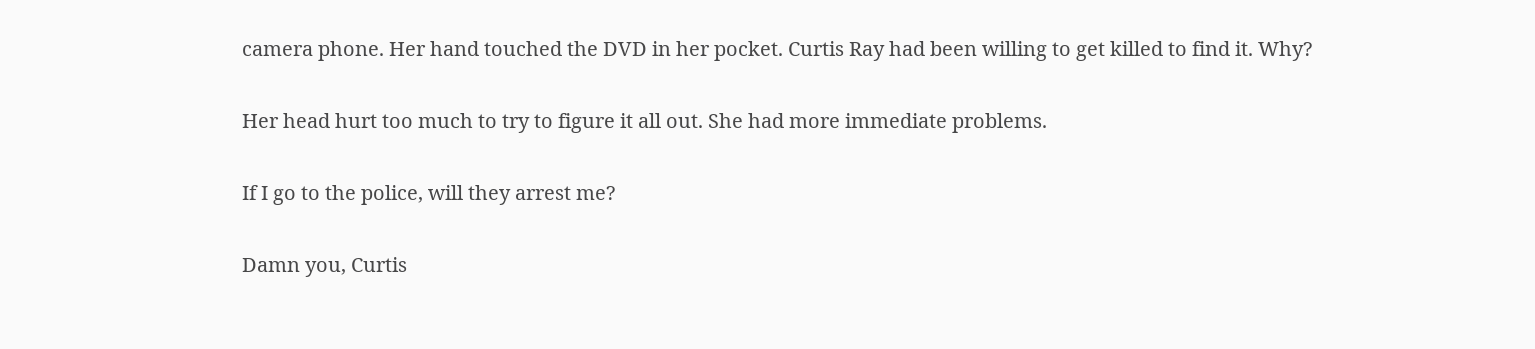camera phone. Her hand touched the DVD in her pocket. Curtis Ray had been willing to get killed to find it. Why?

Her head hurt too much to try to figure it all out. She had more immediate problems.

If I go to the police, will they arrest me?

Damn you, Curtis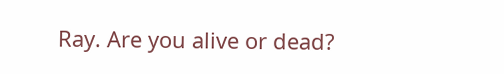Ray. Are you alive or dead?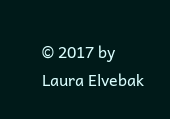© 2017 by Laura Elvebak